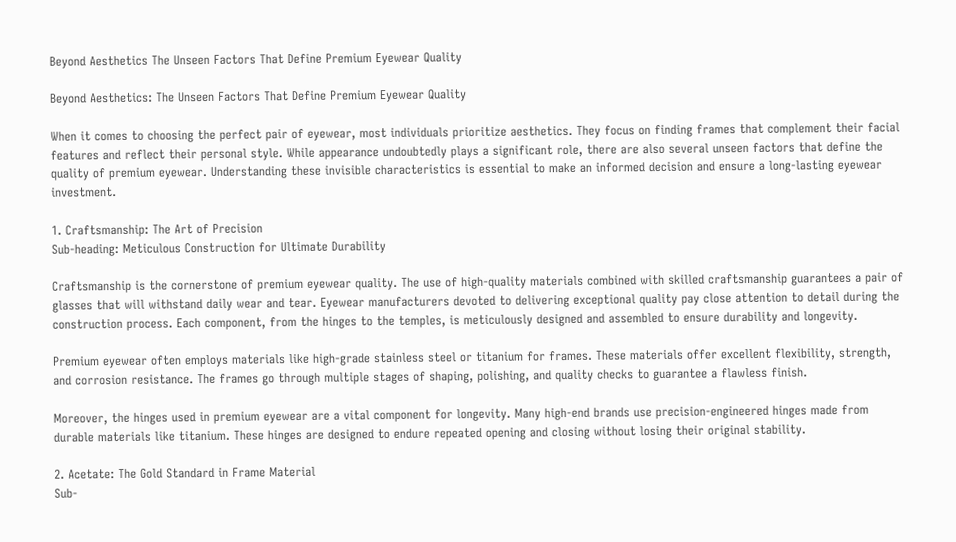Beyond Aesthetics The Unseen Factors That Define Premium Eyewear Quality

Beyond Aesthetics: The Unseen Factors That Define Premium Eyewear Quality

When it comes to choosing the perfect pair of eyewear, most individuals prioritize aesthetics. They focus on finding frames that complement their facial features and reflect their personal style. While appearance undoubtedly plays a significant role, there are also several unseen factors that define the quality of premium eyewear. Understanding these invisible characteristics is essential to make an informed decision and ensure a long-lasting eyewear investment.

1. Craftsmanship: The Art of Precision
Sub-heading: Meticulous Construction for Ultimate Durability

Craftsmanship is the cornerstone of premium eyewear quality. The use of high-quality materials combined with skilled craftsmanship guarantees a pair of glasses that will withstand daily wear and tear. Eyewear manufacturers devoted to delivering exceptional quality pay close attention to detail during the construction process. Each component, from the hinges to the temples, is meticulously designed and assembled to ensure durability and longevity.

Premium eyewear often employs materials like high-grade stainless steel or titanium for frames. These materials offer excellent flexibility, strength, and corrosion resistance. The frames go through multiple stages of shaping, polishing, and quality checks to guarantee a flawless finish.

Moreover, the hinges used in premium eyewear are a vital component for longevity. Many high-end brands use precision-engineered hinges made from durable materials like titanium. These hinges are designed to endure repeated opening and closing without losing their original stability.

2. Acetate: The Gold Standard in Frame Material
Sub-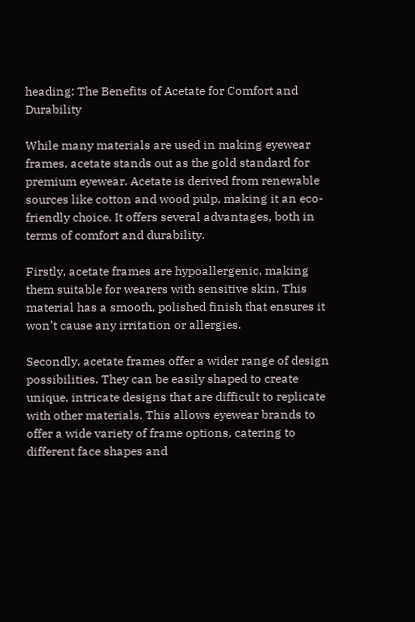heading: The Benefits of Acetate for Comfort and Durability

While many materials are used in making eyewear frames, acetate stands out as the gold standard for premium eyewear. Acetate is derived from renewable sources like cotton and wood pulp, making it an eco-friendly choice. It offers several advantages, both in terms of comfort and durability.

Firstly, acetate frames are hypoallergenic, making them suitable for wearers with sensitive skin. This material has a smooth, polished finish that ensures it won’t cause any irritation or allergies.

Secondly, acetate frames offer a wider range of design possibilities. They can be easily shaped to create unique, intricate designs that are difficult to replicate with other materials. This allows eyewear brands to offer a wide variety of frame options, catering to different face shapes and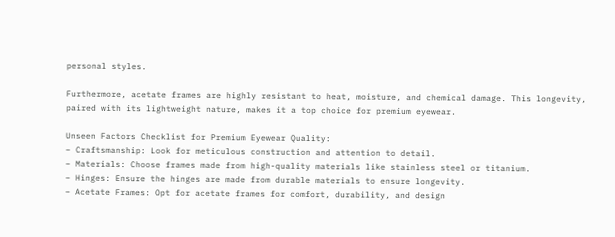personal styles.

Furthermore, acetate frames are highly resistant to heat, moisture, and chemical damage. This longevity, paired with its lightweight nature, makes it a top choice for premium eyewear.

Unseen Factors Checklist for Premium Eyewear Quality:
– Craftsmanship: Look for meticulous construction and attention to detail.
– Materials: Choose frames made from high-quality materials like stainless steel or titanium.
– Hinges: Ensure the hinges are made from durable materials to ensure longevity.
– Acetate Frames: Opt for acetate frames for comfort, durability, and design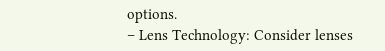options.
– Lens Technology: Consider lenses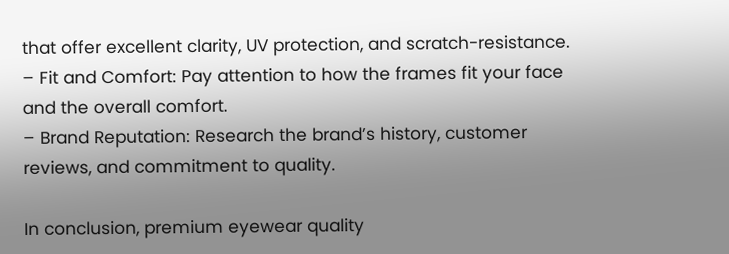that offer excellent clarity, UV protection, and scratch-resistance.
– Fit and Comfort: Pay attention to how the frames fit your face and the overall comfort.
– Brand Reputation: Research the brand’s history, customer reviews, and commitment to quality.

In conclusion, premium eyewear quality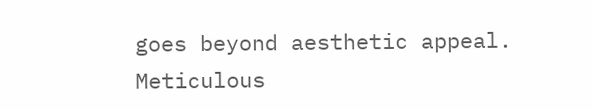goes beyond aesthetic appeal. Meticulous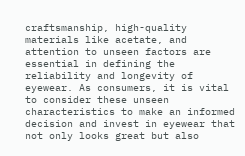craftsmanship, high-quality materials like acetate, and attention to unseen factors are essential in defining the reliability and longevity of eyewear. As consumers, it is vital to consider these unseen characteristics to make an informed decision and invest in eyewear that not only looks great but also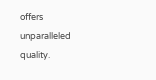offers unparalleled quality.